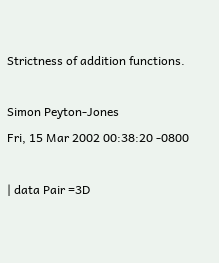Strictness of addition functions.

Simon Peyton-Jones
Fri, 15 Mar 2002 00:38:20 -0800

| data Pair =3D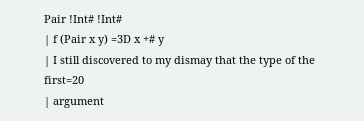Pair !Int# !Int#
| f (Pair x y) =3D x +# y
| I still discovered to my dismay that the type of the first=20
| argument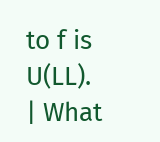to f is U(LL).
| What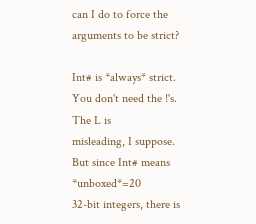can I do to force the arguments to be strict?

Int# is *always* strict.  You don't need the !'s.  The L is
misleading, I suppose.   But since Int# means *unboxed*=20
32-bit integers, there is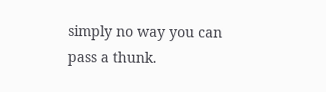simply no way you can pass a thunk.